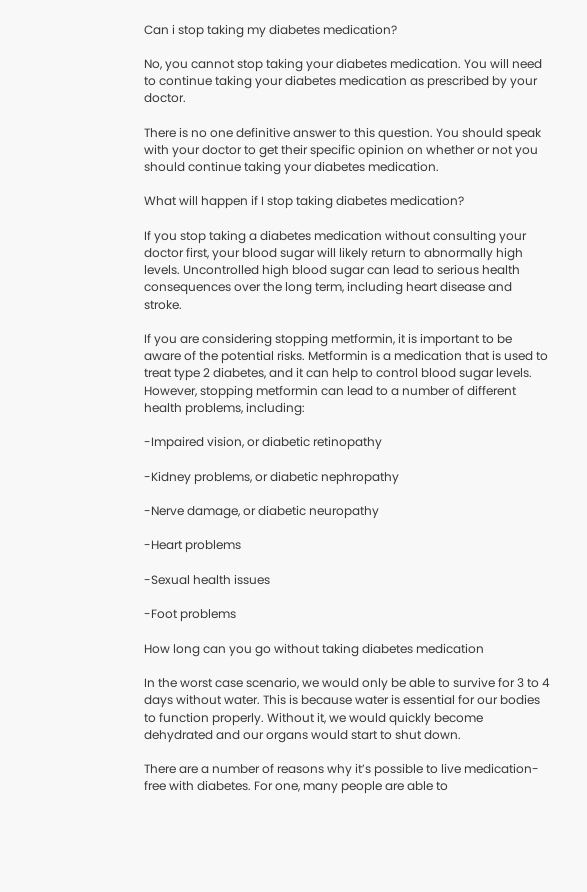Can i stop taking my diabetes medication?

No, you cannot stop taking your diabetes medication. You will need to continue taking your diabetes medication as prescribed by your doctor.

There is no one definitive answer to this question. You should speak with your doctor to get their specific opinion on whether or not you should continue taking your diabetes medication.

What will happen if I stop taking diabetes medication?

If you stop taking a diabetes medication without consulting your doctor first, your blood sugar will likely return to abnormally high levels. Uncontrolled high blood sugar can lead to serious health consequences over the long term, including heart disease and stroke.

If you are considering stopping metformin, it is important to be aware of the potential risks. Metformin is a medication that is used to treat type 2 diabetes, and it can help to control blood sugar levels. However, stopping metformin can lead to a number of different health problems, including:

-Impaired vision, or diabetic retinopathy

-Kidney problems, or diabetic nephropathy

-Nerve damage, or diabetic neuropathy

-Heart problems

-Sexual health issues

-Foot problems

How long can you go without taking diabetes medication

In the worst case scenario, we would only be able to survive for 3 to 4 days without water. This is because water is essential for our bodies to function properly. Without it, we would quickly become dehydrated and our organs would start to shut down.

There are a number of reasons why it’s possible to live medication-free with diabetes. For one, many people are able to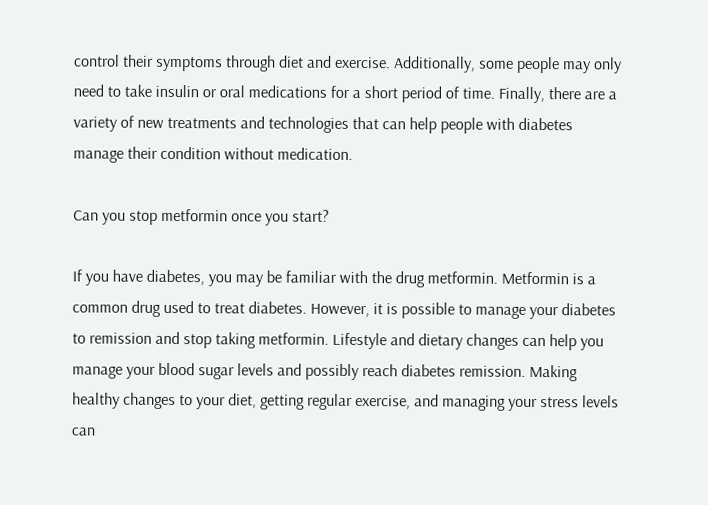control their symptoms through diet and exercise. Additionally, some people may only need to take insulin or oral medications for a short period of time. Finally, there are a variety of new treatments and technologies that can help people with diabetes manage their condition without medication.

Can you stop metformin once you start?

If you have diabetes, you may be familiar with the drug metformin. Metformin is a common drug used to treat diabetes. However, it is possible to manage your diabetes to remission and stop taking metformin. Lifestyle and dietary changes can help you manage your blood sugar levels and possibly reach diabetes remission. Making healthy changes to your diet, getting regular exercise, and managing your stress levels can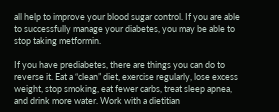all help to improve your blood sugar control. If you are able to successfully manage your diabetes, you may be able to stop taking metformin.

If you have prediabetes, there are things you can do to reverse it. Eat a “clean” diet, exercise regularly, lose excess weight, stop smoking, eat fewer carbs, treat sleep apnea, and drink more water. Work with a dietitian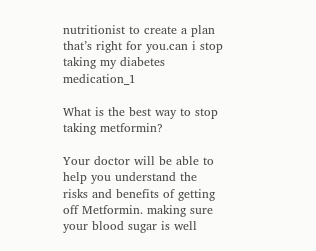nutritionist to create a plan that’s right for you.can i stop taking my diabetes medication_1

What is the best way to stop taking metformin?

Your doctor will be able to help you understand the risks and benefits of getting off Metformin. making sure your blood sugar is well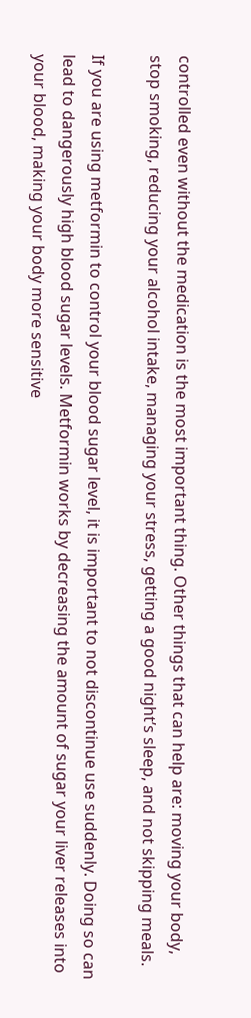controlled even without the medication is the most important thing. Other things that can help are: moving your body, stop smoking, reducing your alcohol intake, managing your stress, getting a good night’s sleep, and not skipping meals.

If you are using metformin to control your blood sugar level, it is important to not discontinue use suddenly. Doing so can lead to dangerously high blood sugar levels. Metformin works by decreasing the amount of sugar your liver releases into your blood, making your body more sensitive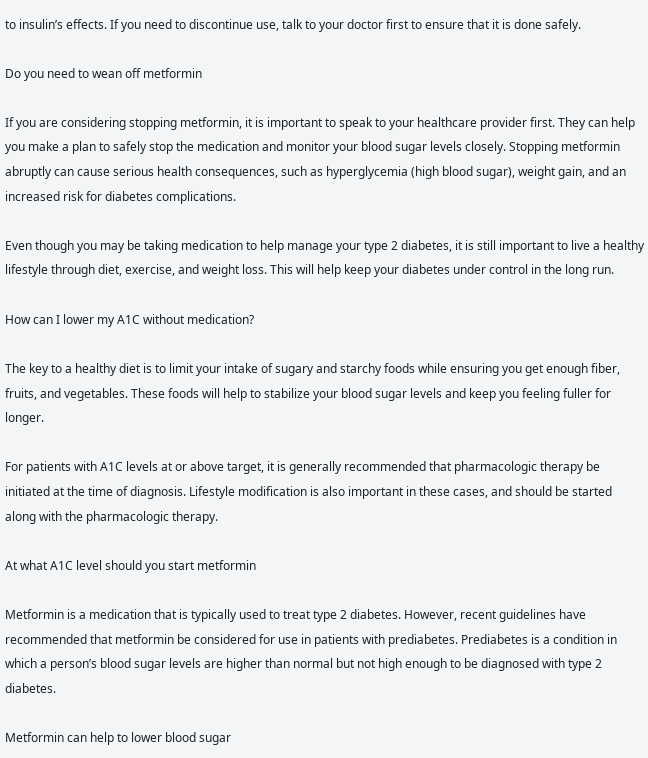to insulin’s effects. If you need to discontinue use, talk to your doctor first to ensure that it is done safely.

Do you need to wean off metformin

If you are considering stopping metformin, it is important to speak to your healthcare provider first. They can help you make a plan to safely stop the medication and monitor your blood sugar levels closely. Stopping metformin abruptly can cause serious health consequences, such as hyperglycemia (high blood sugar), weight gain, and an increased risk for diabetes complications.

Even though you may be taking medication to help manage your type 2 diabetes, it is still important to live a healthy lifestyle through diet, exercise, and weight loss. This will help keep your diabetes under control in the long run.

How can I lower my A1C without medication?

The key to a healthy diet is to limit your intake of sugary and starchy foods while ensuring you get enough fiber, fruits, and vegetables. These foods will help to stabilize your blood sugar levels and keep you feeling fuller for longer.

For patients with A1C levels at or above target, it is generally recommended that pharmacologic therapy be initiated at the time of diagnosis. Lifestyle modification is also important in these cases, and should be started along with the pharmacologic therapy.

At what A1C level should you start metformin

Metformin is a medication that is typically used to treat type 2 diabetes. However, recent guidelines have recommended that metformin be considered for use in patients with prediabetes. Prediabetes is a condition in which a person’s blood sugar levels are higher than normal but not high enough to be diagnosed with type 2 diabetes.

Metformin can help to lower blood sugar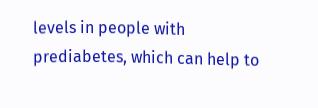levels in people with prediabetes, which can help to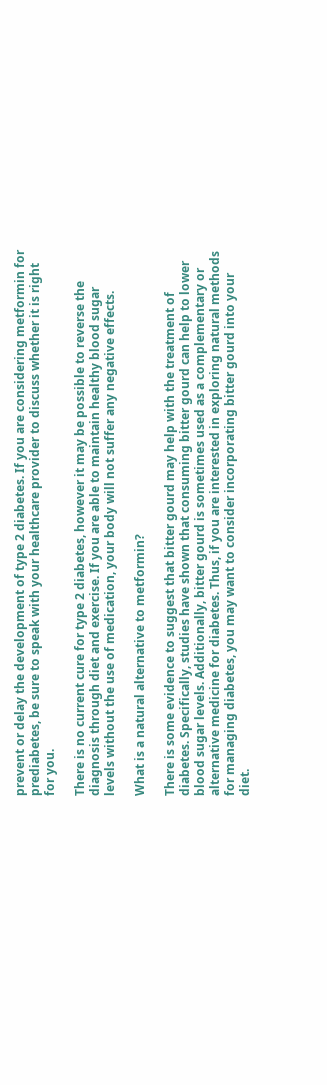prevent or delay the development of type 2 diabetes. If you are considering metformin for prediabetes, be sure to speak with your healthcare provider to discuss whether it is right for you.

There is no current cure for type 2 diabetes, however it may be possible to reverse the diagnosis through diet and exercise. If you are able to maintain healthy blood sugar levels without the use of medication, your body will not suffer any negative effects.

What is a natural alternative to metformin?

There is some evidence to suggest that bitter gourd may help with the treatment of diabetes. Specifically, studies have shown that consuming bitter gourd can help to lower blood sugar levels. Additionally, bitter gourd is sometimes used as a complementary or alternative medicine for diabetes. Thus, if you are interested in exploring natural methods for managing diabetes, you may want to consider incorporating bitter gourd into your diet.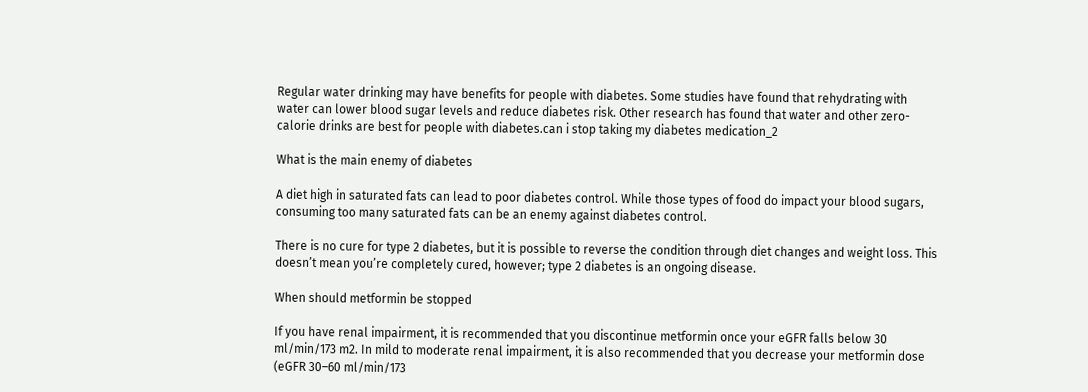Regular water drinking may have benefits for people with diabetes. Some studies have found that rehydrating with water can lower blood sugar levels and reduce diabetes risk. Other research has found that water and other zero-calorie drinks are best for people with diabetes.can i stop taking my diabetes medication_2

What is the main enemy of diabetes

A diet high in saturated fats can lead to poor diabetes control. While those types of food do impact your blood sugars, consuming too many saturated fats can be an enemy against diabetes control.

There is no cure for type 2 diabetes, but it is possible to reverse the condition through diet changes and weight loss. This doesn’t mean you’re completely cured, however; type 2 diabetes is an ongoing disease.

When should metformin be stopped

If you have renal impairment, it is recommended that you discontinue metformin once your eGFR falls below 30 ml/min/173 m2. In mild to moderate renal impairment, it is also recommended that you decrease your metformin dose (eGFR 30–60 ml/min/173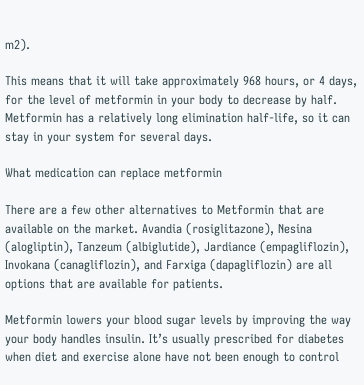m2).

This means that it will take approximately 968 hours, or 4 days, for the level of metformin in your body to decrease by half. Metformin has a relatively long elimination half-life, so it can stay in your system for several days.

What medication can replace metformin

There are a few other alternatives to Metformin that are available on the market. Avandia (rosiglitazone), Nesina (alogliptin), Tanzeum (albiglutide), Jardiance (empagliflozin), Invokana (canagliflozin), and Farxiga (dapagliflozin) are all options that are available for patients.

Metformin lowers your blood sugar levels by improving the way your body handles insulin. It’s usually prescribed for diabetes when diet and exercise alone have not been enough to control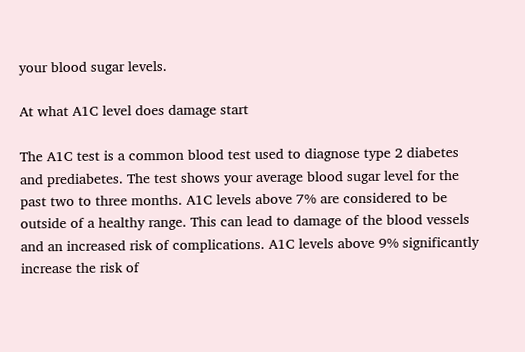your blood sugar levels.

At what A1C level does damage start

The A1C test is a common blood test used to diagnose type 2 diabetes and prediabetes. The test shows your average blood sugar level for the past two to three months. A1C levels above 7% are considered to be outside of a healthy range. This can lead to damage of the blood vessels and an increased risk of complications. A1C levels above 9% significantly increase the risk of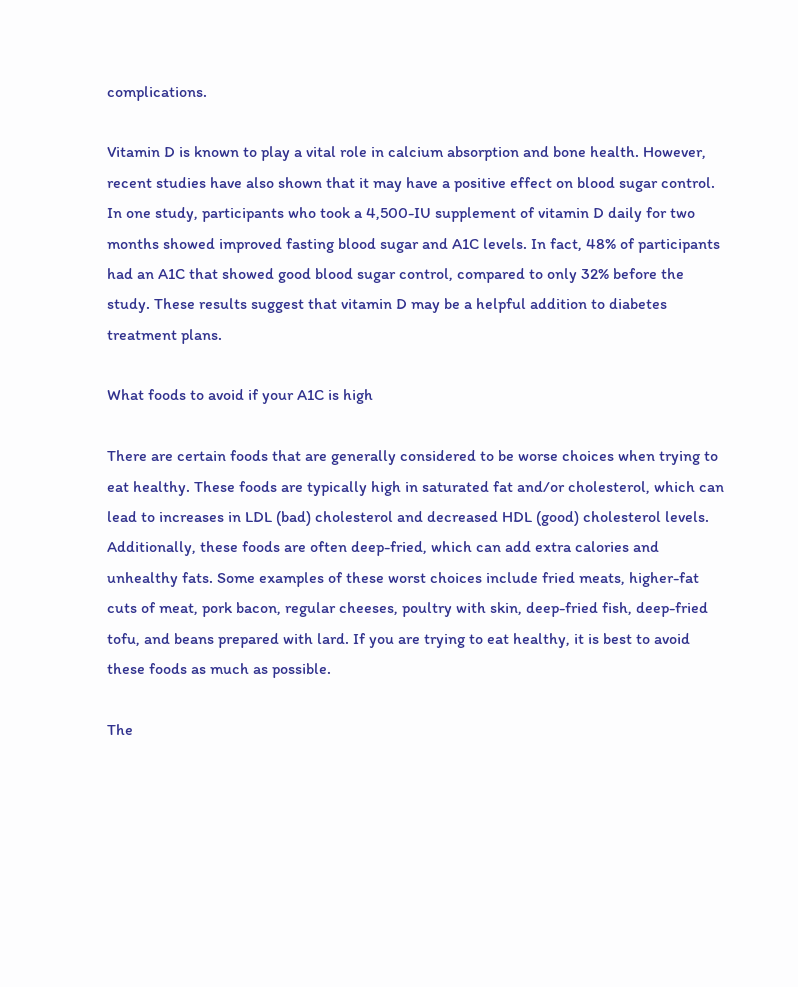complications.

Vitamin D is known to play a vital role in calcium absorption and bone health. However, recent studies have also shown that it may have a positive effect on blood sugar control. In one study, participants who took a 4,500-IU supplement of vitamin D daily for two months showed improved fasting blood sugar and A1C levels. In fact, 48% of participants had an A1C that showed good blood sugar control, compared to only 32% before the study. These results suggest that vitamin D may be a helpful addition to diabetes treatment plans.

What foods to avoid if your A1C is high

There are certain foods that are generally considered to be worse choices when trying to eat healthy. These foods are typically high in saturated fat and/or cholesterol, which can lead to increases in LDL (bad) cholesterol and decreased HDL (good) cholesterol levels. Additionally, these foods are often deep-fried, which can add extra calories and unhealthy fats. Some examples of these worst choices include fried meats, higher-fat cuts of meat, pork bacon, regular cheeses, poultry with skin, deep-fried fish, deep-fried tofu, and beans prepared with lard. If you are trying to eat healthy, it is best to avoid these foods as much as possible.

The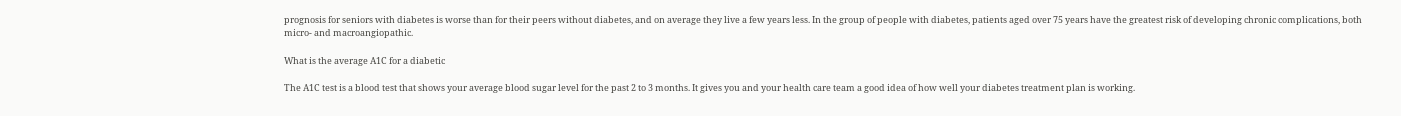prognosis for seniors with diabetes is worse than for their peers without diabetes, and on average they live a few years less. In the group of people with diabetes, patients aged over 75 years have the greatest risk of developing chronic complications, both micro- and macroangiopathic.

What is the average A1C for a diabetic

The A1C test is a blood test that shows your average blood sugar level for the past 2 to 3 months. It gives you and your health care team a good idea of how well your diabetes treatment plan is working.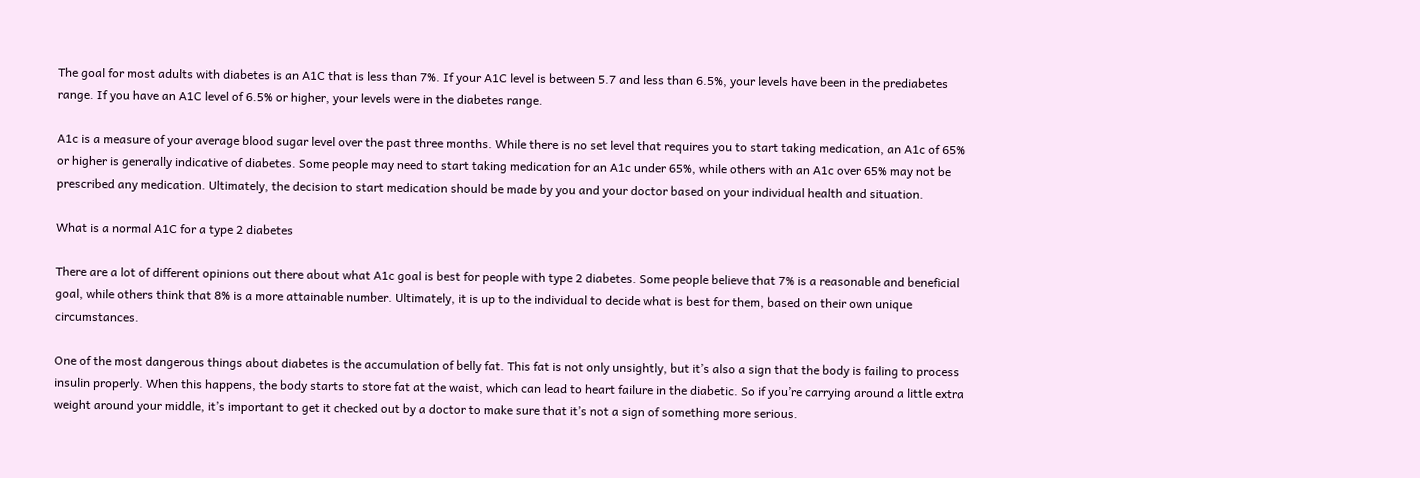The goal for most adults with diabetes is an A1C that is less than 7%. If your A1C level is between 5.7 and less than 6.5%, your levels have been in the prediabetes range. If you have an A1C level of 6.5% or higher, your levels were in the diabetes range.

A1c is a measure of your average blood sugar level over the past three months. While there is no set level that requires you to start taking medication, an A1c of 65% or higher is generally indicative of diabetes. Some people may need to start taking medication for an A1c under 65%, while others with an A1c over 65% may not be prescribed any medication. Ultimately, the decision to start medication should be made by you and your doctor based on your individual health and situation.

What is a normal A1C for a type 2 diabetes

There are a lot of different opinions out there about what A1c goal is best for people with type 2 diabetes. Some people believe that 7% is a reasonable and beneficial goal, while others think that 8% is a more attainable number. Ultimately, it is up to the individual to decide what is best for them, based on their own unique circumstances.

One of the most dangerous things about diabetes is the accumulation of belly fat. This fat is not only unsightly, but it’s also a sign that the body is failing to process insulin properly. When this happens, the body starts to store fat at the waist, which can lead to heart failure in the diabetic. So if you’re carrying around a little extra weight around your middle, it’s important to get it checked out by a doctor to make sure that it’s not a sign of something more serious.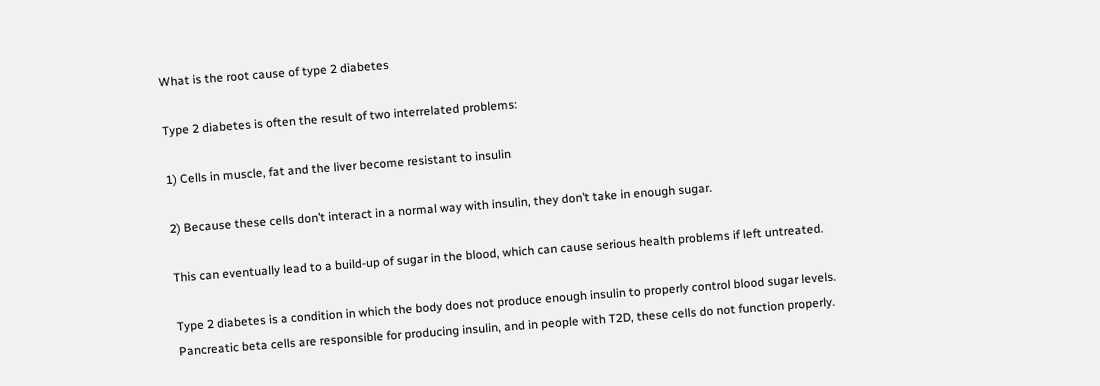What is the root cause of type 2 diabetes

Type 2 diabetes is often the result of two interrelated problems:

1) Cells in muscle, fat and the liver become resistant to insulin

2) Because these cells don’t interact in a normal way with insulin, they don’t take in enough sugar.

This can eventually lead to a build-up of sugar in the blood, which can cause serious health problems if left untreated.

Type 2 diabetes is a condition in which the body does not produce enough insulin to properly control blood sugar levels. Pancreatic beta cells are responsible for producing insulin, and in people with T2D, these cells do not function properly.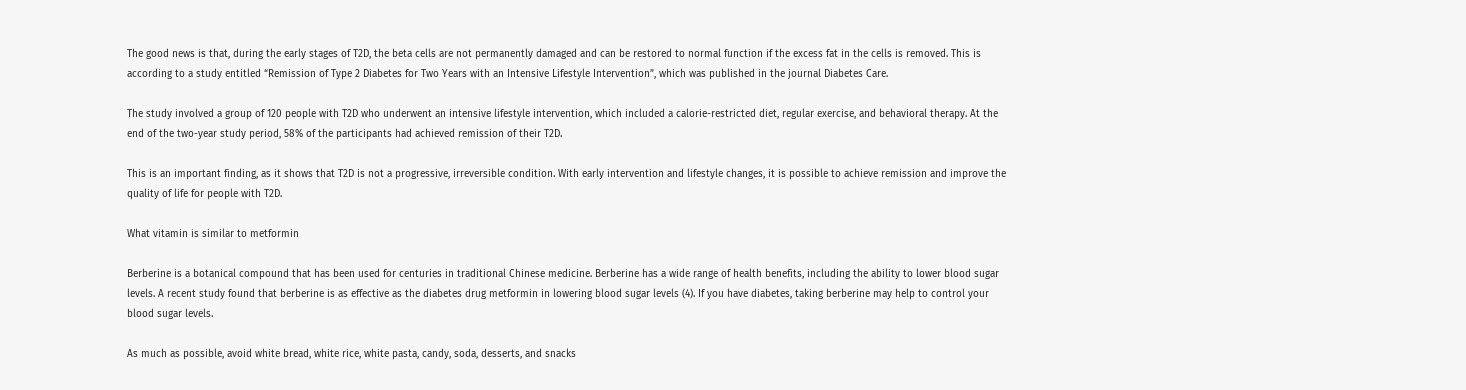The good news is that, during the early stages of T2D, the beta cells are not permanently damaged and can be restored to normal function if the excess fat in the cells is removed. This is according to a study entitled “Remission of Type 2 Diabetes for Two Years with an Intensive Lifestyle Intervention”, which was published in the journal Diabetes Care.

The study involved a group of 120 people with T2D who underwent an intensive lifestyle intervention, which included a calorie-restricted diet, regular exercise, and behavioral therapy. At the end of the two-year study period, 58% of the participants had achieved remission of their T2D.

This is an important finding, as it shows that T2D is not a progressive, irreversible condition. With early intervention and lifestyle changes, it is possible to achieve remission and improve the quality of life for people with T2D.

What vitamin is similar to metformin

Berberine is a botanical compound that has been used for centuries in traditional Chinese medicine. Berberine has a wide range of health benefits, including the ability to lower blood sugar levels. A recent study found that berberine is as effective as the diabetes drug metformin in lowering blood sugar levels (4). If you have diabetes, taking berberine may help to control your blood sugar levels.

As much as possible, avoid white bread, white rice, white pasta, candy, soda, desserts, and snacks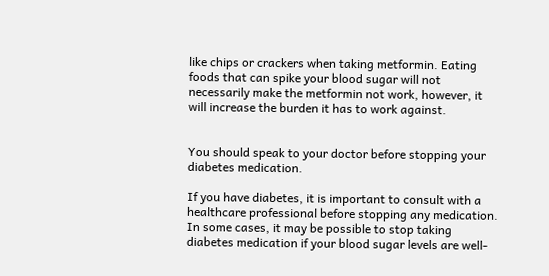like chips or crackers when taking metformin. Eating foods that can spike your blood sugar will not necessarily make the metformin not work, however, it will increase the burden it has to work against.


You should speak to your doctor before stopping your diabetes medication.

If you have diabetes, it is important to consult with a healthcare professional before stopping any medication. In some cases, it may be possible to stop taking diabetes medication if your blood sugar levels are well-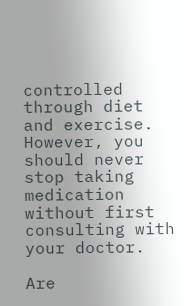controlled through diet and exercise. However, you should never stop taking medication without first consulting with your doctor.

Are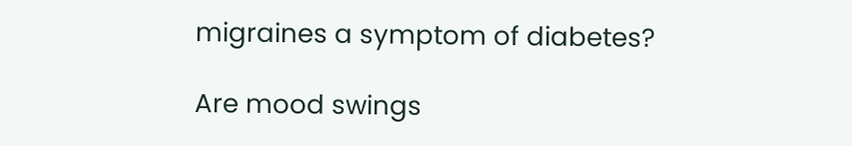migraines a symptom of diabetes?

Are mood swings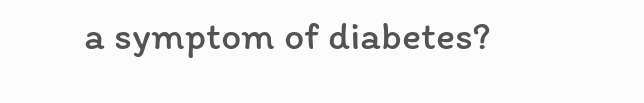a symptom of diabetes?